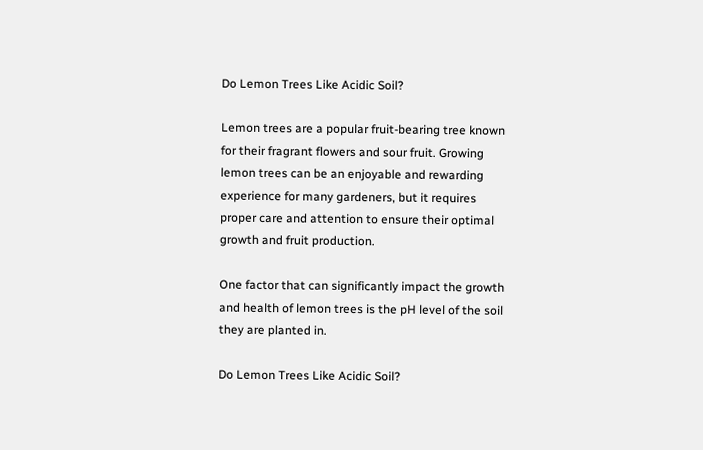Do Lemon Trees Like Acidic Soil?

Lemon trees are a popular fruit-bearing tree known for their fragrant flowers and sour fruit. Growing lemon trees can be an enjoyable and rewarding experience for many gardeners, but it requires proper care and attention to ensure their optimal growth and fruit production.

One factor that can significantly impact the growth and health of lemon trees is the pH level of the soil they are planted in.

Do Lemon Trees Like Acidic Soil?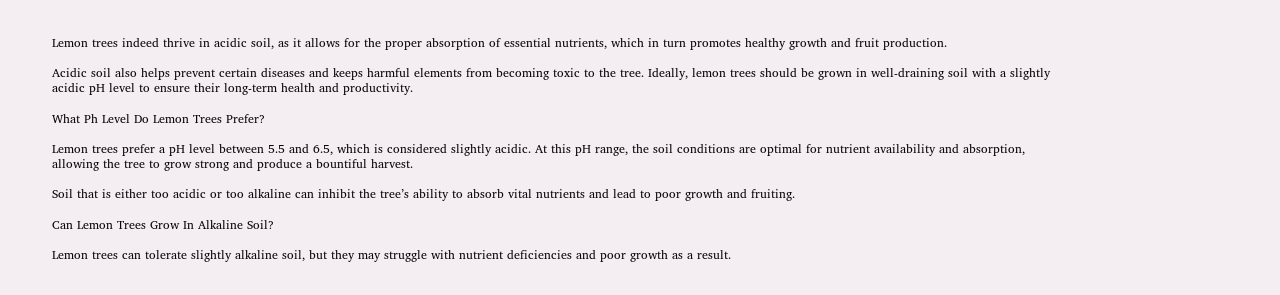Lemon trees indeed thrive in acidic soil, as it allows for the proper absorption of essential nutrients, which in turn promotes healthy growth and fruit production.

Acidic soil also helps prevent certain diseases and keeps harmful elements from becoming toxic to the tree. Ideally, lemon trees should be grown in well-draining soil with a slightly acidic pH level to ensure their long-term health and productivity.

What Ph Level Do Lemon Trees Prefer?

Lemon trees prefer a pH level between 5.5 and 6.5, which is considered slightly acidic. At this pH range, the soil conditions are optimal for nutrient availability and absorption, allowing the tree to grow strong and produce a bountiful harvest.

Soil that is either too acidic or too alkaline can inhibit the tree’s ability to absorb vital nutrients and lead to poor growth and fruiting.

Can Lemon Trees Grow In Alkaline Soil?

Lemon trees can tolerate slightly alkaline soil, but they may struggle with nutrient deficiencies and poor growth as a result.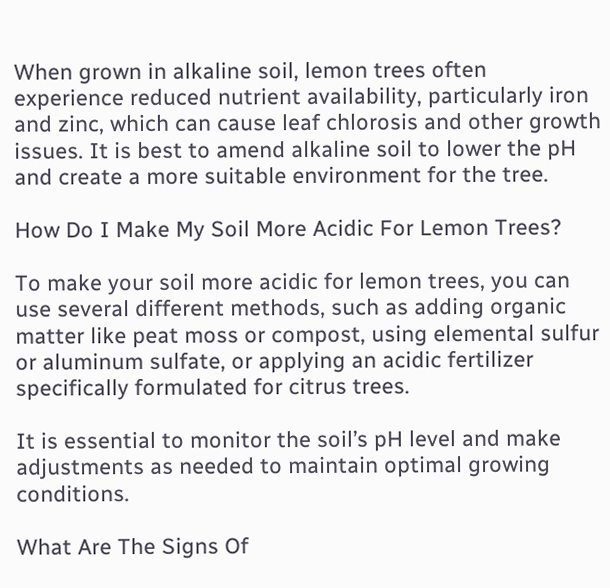When grown in alkaline soil, lemon trees often experience reduced nutrient availability, particularly iron and zinc, which can cause leaf chlorosis and other growth issues. It is best to amend alkaline soil to lower the pH and create a more suitable environment for the tree.

How Do I Make My Soil More Acidic For Lemon Trees?

To make your soil more acidic for lemon trees, you can use several different methods, such as adding organic matter like peat moss or compost, using elemental sulfur or aluminum sulfate, or applying an acidic fertilizer specifically formulated for citrus trees.

It is essential to monitor the soil’s pH level and make adjustments as needed to maintain optimal growing conditions.

What Are The Signs Of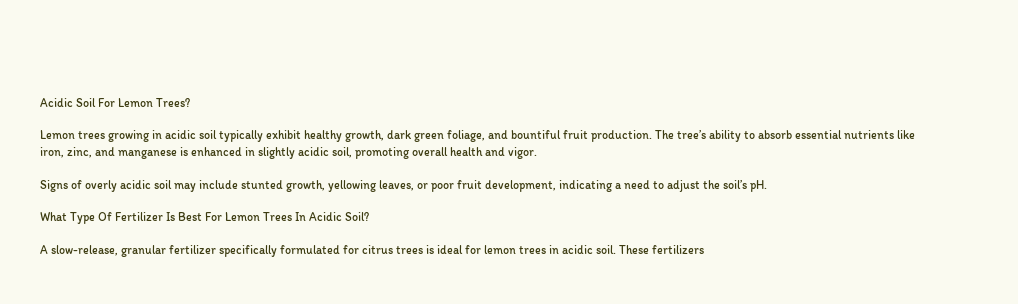Acidic Soil For Lemon Trees?

Lemon trees growing in acidic soil typically exhibit healthy growth, dark green foliage, and bountiful fruit production. The tree’s ability to absorb essential nutrients like iron, zinc, and manganese is enhanced in slightly acidic soil, promoting overall health and vigor.

Signs of overly acidic soil may include stunted growth, yellowing leaves, or poor fruit development, indicating a need to adjust the soil’s pH.

What Type Of Fertilizer Is Best For Lemon Trees In Acidic Soil?

A slow-release, granular fertilizer specifically formulated for citrus trees is ideal for lemon trees in acidic soil. These fertilizers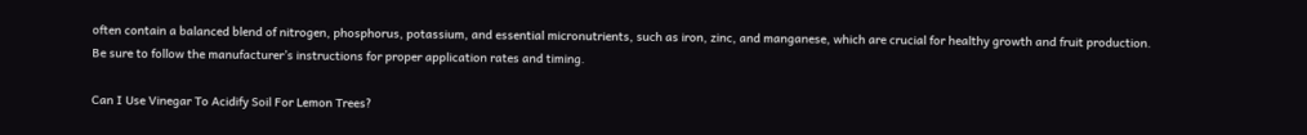often contain a balanced blend of nitrogen, phosphorus, potassium, and essential micronutrients, such as iron, zinc, and manganese, which are crucial for healthy growth and fruit production. Be sure to follow the manufacturer’s instructions for proper application rates and timing.

Can I Use Vinegar To Acidify Soil For Lemon Trees?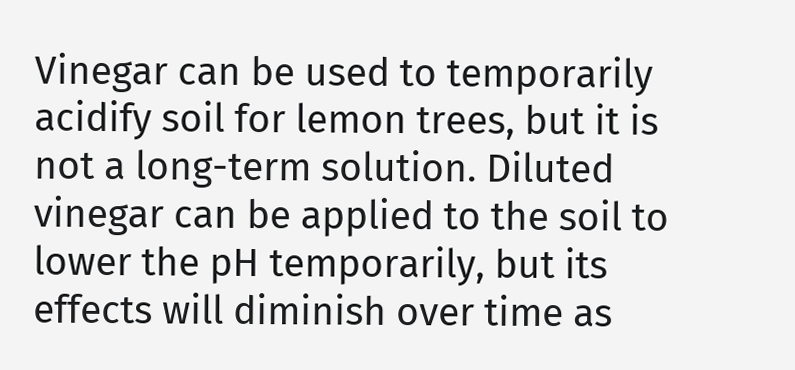Vinegar can be used to temporarily acidify soil for lemon trees, but it is not a long-term solution. Diluted vinegar can be applied to the soil to lower the pH temporarily, but its effects will diminish over time as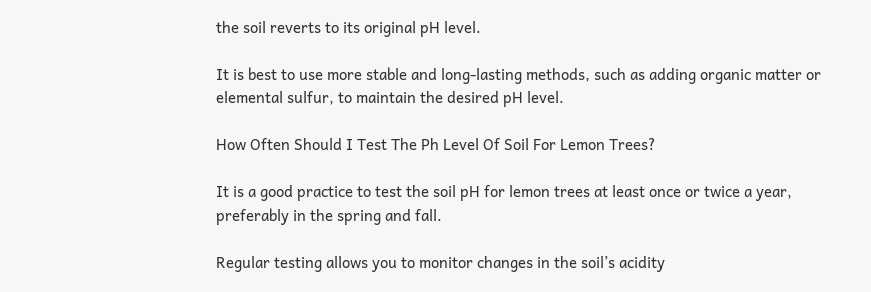the soil reverts to its original pH level.

It is best to use more stable and long-lasting methods, such as adding organic matter or elemental sulfur, to maintain the desired pH level.

How Often Should I Test The Ph Level Of Soil For Lemon Trees?

It is a good practice to test the soil pH for lemon trees at least once or twice a year, preferably in the spring and fall.

Regular testing allows you to monitor changes in the soil’s acidity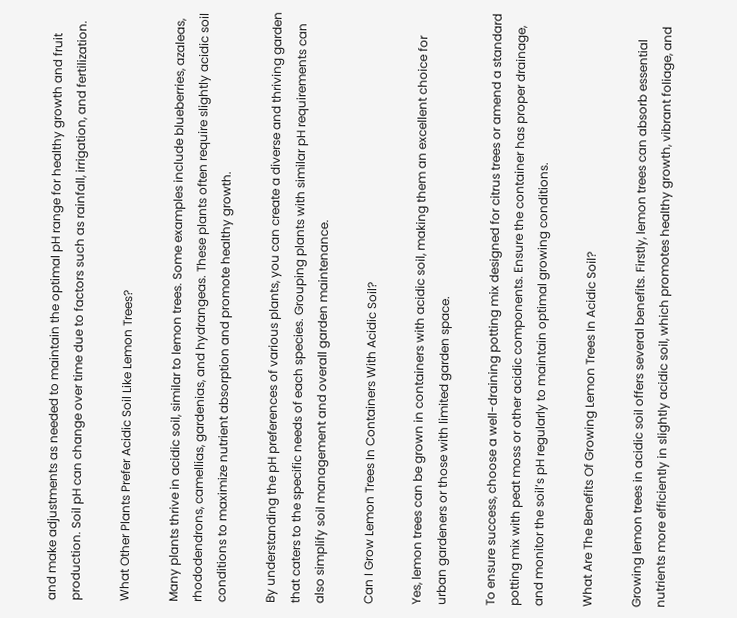and make adjustments as needed to maintain the optimal pH range for healthy growth and fruit production. Soil pH can change over time due to factors such as rainfall, irrigation, and fertilization.

What Other Plants Prefer Acidic Soil Like Lemon Trees?

Many plants thrive in acidic soil, similar to lemon trees. Some examples include blueberries, azaleas, rhododendrons, camellias, gardenias, and hydrangeas. These plants often require slightly acidic soil conditions to maximize nutrient absorption and promote healthy growth.

By understanding the pH preferences of various plants, you can create a diverse and thriving garden that caters to the specific needs of each species. Grouping plants with similar pH requirements can also simplify soil management and overall garden maintenance.

Can I Grow Lemon Trees In Containers With Acidic Soil?

Yes, lemon trees can be grown in containers with acidic soil, making them an excellent choice for urban gardeners or those with limited garden space.

To ensure success, choose a well-draining potting mix designed for citrus trees or amend a standard potting mix with peat moss or other acidic components. Ensure the container has proper drainage, and monitor the soil’s pH regularly to maintain optimal growing conditions.

What Are The Benefits Of Growing Lemon Trees In Acidic Soil?

Growing lemon trees in acidic soil offers several benefits. Firstly, lemon trees can absorb essential nutrients more efficiently in slightly acidic soil, which promotes healthy growth, vibrant foliage, and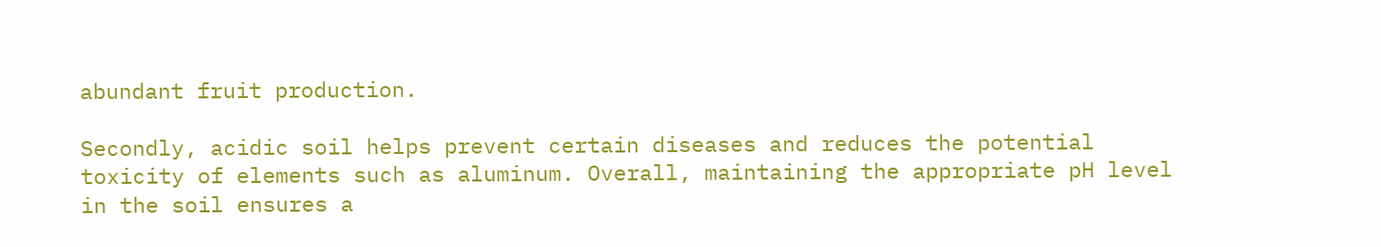abundant fruit production.

Secondly, acidic soil helps prevent certain diseases and reduces the potential toxicity of elements such as aluminum. Overall, maintaining the appropriate pH level in the soil ensures a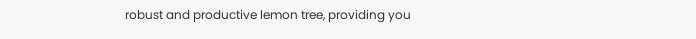robust and productive lemon tree, providing you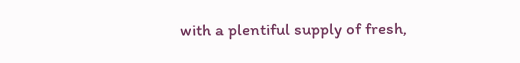with a plentiful supply of fresh,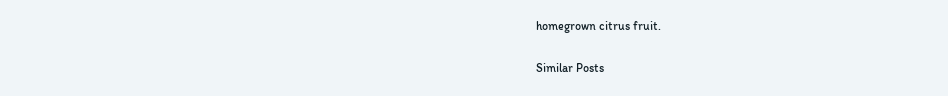homegrown citrus fruit.

Similar Posts